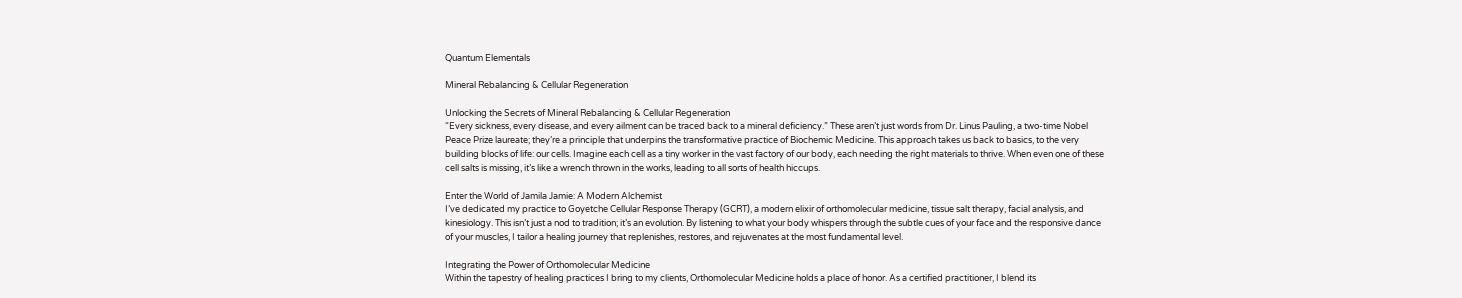Quantum Elementals

Mineral Rebalancing & Cellular Regeneration

Unlocking the Secrets of Mineral Rebalancing & Cellular Regeneration
“Every sickness, every disease, and every ailment can be traced back to a mineral deficiency.” These aren’t just words from Dr. Linus Pauling, a two-time Nobel Peace Prize laureate; they’re a principle that underpins the transformative practice of Biochemic Medicine. This approach takes us back to basics, to the very building blocks of life: our cells. Imagine each cell as a tiny worker in the vast factory of our body, each needing the right materials to thrive. When even one of these cell salts is missing, it’s like a wrench thrown in the works, leading to all sorts of health hiccups.

Enter the World of Jamila Jamie: A Modern Alchemist
I’ve dedicated my practice to Goyetche Cellular Response Therapy (GCRT), a modern elixir of orthomolecular medicine, tissue salt therapy, facial analysis, and kinesiology. This isn’t just a nod to tradition; it’s an evolution. By listening to what your body whispers through the subtle cues of your face and the responsive dance of your muscles, I tailor a healing journey that replenishes, restores, and rejuvenates at the most fundamental level.

Integrating the Power of Orthomolecular Medicine
Within the tapestry of healing practices I bring to my clients, Orthomolecular Medicine holds a place of honor. As a certified practitioner, I blend its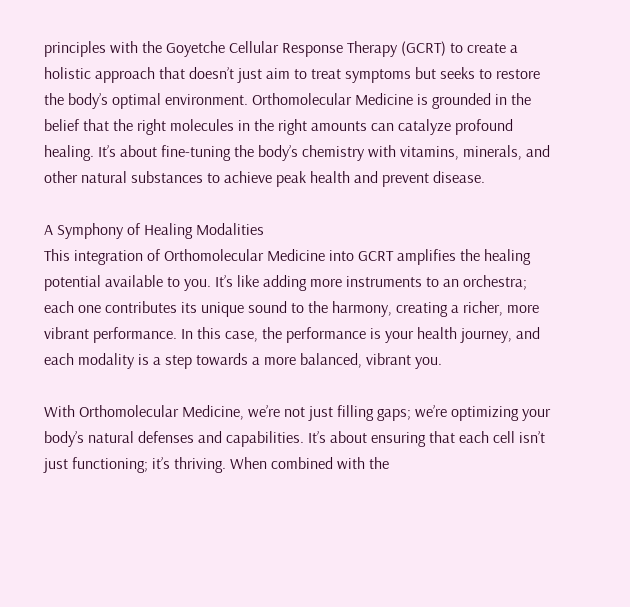principles with the Goyetche Cellular Response Therapy (GCRT) to create a holistic approach that doesn’t just aim to treat symptoms but seeks to restore the body’s optimal environment. Orthomolecular Medicine is grounded in the belief that the right molecules in the right amounts can catalyze profound healing. It’s about fine-tuning the body’s chemistry with vitamins, minerals, and other natural substances to achieve peak health and prevent disease.

A Symphony of Healing Modalities
This integration of Orthomolecular Medicine into GCRT amplifies the healing potential available to you. It’s like adding more instruments to an orchestra; each one contributes its unique sound to the harmony, creating a richer, more vibrant performance. In this case, the performance is your health journey, and each modality is a step towards a more balanced, vibrant you.

With Orthomolecular Medicine, we’re not just filling gaps; we’re optimizing your body’s natural defenses and capabilities. It’s about ensuring that each cell isn’t just functioning; it’s thriving. When combined with the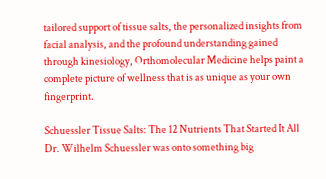tailored support of tissue salts, the personalized insights from facial analysis, and the profound understanding gained through kinesiology, Orthomolecular Medicine helps paint a complete picture of wellness that is as unique as your own fingerprint.

Schuessler Tissue Salts: The 12 Nutrients That Started It All
Dr. Wilhelm Schuessler was onto something big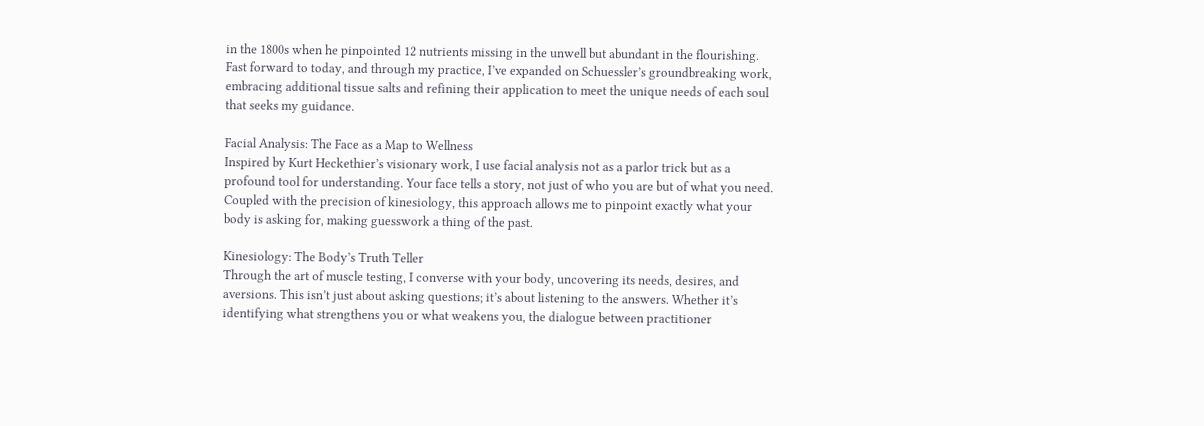in the 1800s when he pinpointed 12 nutrients missing in the unwell but abundant in the flourishing. Fast forward to today, and through my practice, I’ve expanded on Schuessler’s groundbreaking work, embracing additional tissue salts and refining their application to meet the unique needs of each soul that seeks my guidance.

Facial Analysis: The Face as a Map to Wellness
Inspired by Kurt Heckethier’s visionary work, I use facial analysis not as a parlor trick but as a profound tool for understanding. Your face tells a story, not just of who you are but of what you need. Coupled with the precision of kinesiology, this approach allows me to pinpoint exactly what your body is asking for, making guesswork a thing of the past.

Kinesiology: The Body’s Truth Teller
Through the art of muscle testing, I converse with your body, uncovering its needs, desires, and aversions. This isn’t just about asking questions; it’s about listening to the answers. Whether it’s identifying what strengthens you or what weakens you, the dialogue between practitioner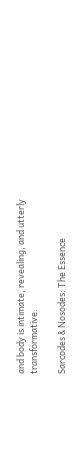and body is intimate, revealing, and utterly transformative.

Sarcodes & Nosodes: The Essence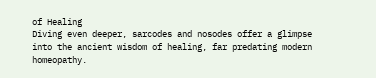of Healing
Diving even deeper, sarcodes and nosodes offer a glimpse into the ancient wisdom of healing, far predating modern homeopathy.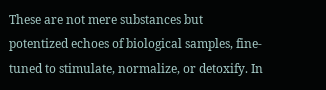These are not mere substances but potentized echoes of biological samples, fine-tuned to stimulate, normalize, or detoxify. In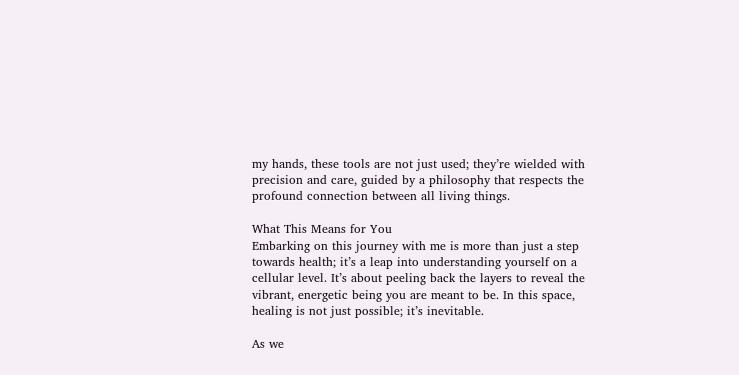my hands, these tools are not just used; they’re wielded with precision and care, guided by a philosophy that respects the profound connection between all living things.

What This Means for You
Embarking on this journey with me is more than just a step towards health; it’s a leap into understanding yourself on a cellular level. It’s about peeling back the layers to reveal the vibrant, energetic being you are meant to be. In this space, healing is not just possible; it’s inevitable.

As we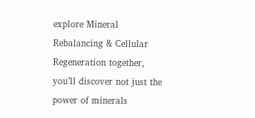explore Mineral Rebalancing & Cellular Regeneration together, you’ll discover not just the power of minerals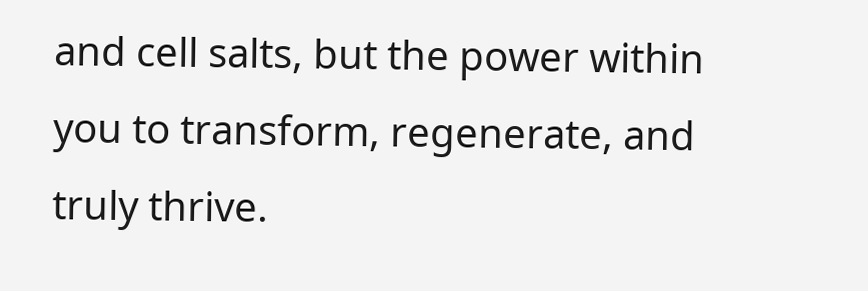and cell salts, but the power within you to transform, regenerate, and truly thrive.